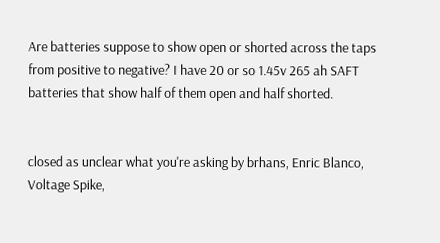Are batteries suppose to show open or shorted across the taps from positive to negative? I have 20 or so 1.45v 265 ah SAFT batteries that show half of them open and half shorted.


closed as unclear what you're asking by brhans, Enric Blanco, Voltage Spike,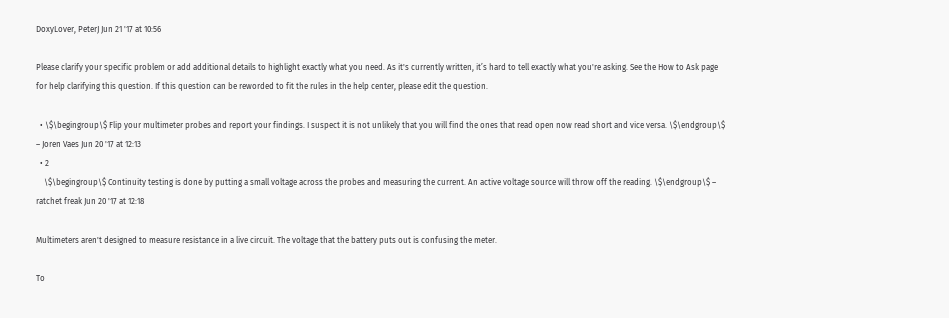DoxyLover, PeterJ Jun 21 '17 at 10:56

Please clarify your specific problem or add additional details to highlight exactly what you need. As it's currently written, it’s hard to tell exactly what you're asking. See the How to Ask page for help clarifying this question. If this question can be reworded to fit the rules in the help center, please edit the question.

  • \$\begingroup\$ Flip your multimeter probes and report your findings. I suspect it is not unlikely that you will find the ones that read open now read short and vice versa. \$\endgroup\$ – Joren Vaes Jun 20 '17 at 12:13
  • 2
    \$\begingroup\$ Continuity testing is done by putting a small voltage across the probes and measuring the current. An active voltage source will throw off the reading. \$\endgroup\$ – ratchet freak Jun 20 '17 at 12:18

Multimeters aren't designed to measure resistance in a live circuit. The voltage that the battery puts out is confusing the meter.

To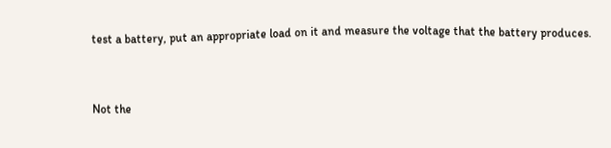test a battery, put an appropriate load on it and measure the voltage that the battery produces.


Not the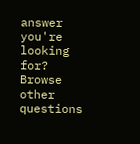answer you're looking for? Browse other questions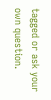tagged or ask your own question.